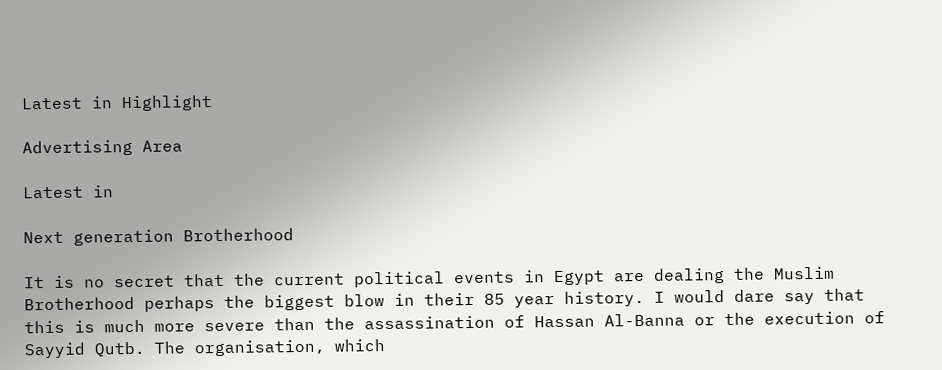Latest in Highlight

Advertising Area

Latest in

Next generation Brotherhood

It is no secret that the current political events in Egypt are dealing the Muslim Brotherhood perhaps the biggest blow in their 85 year history. I would dare say that this is much more severe than the assassination of Hassan Al-Banna or the execution of Sayyid Qutb. The organisation, which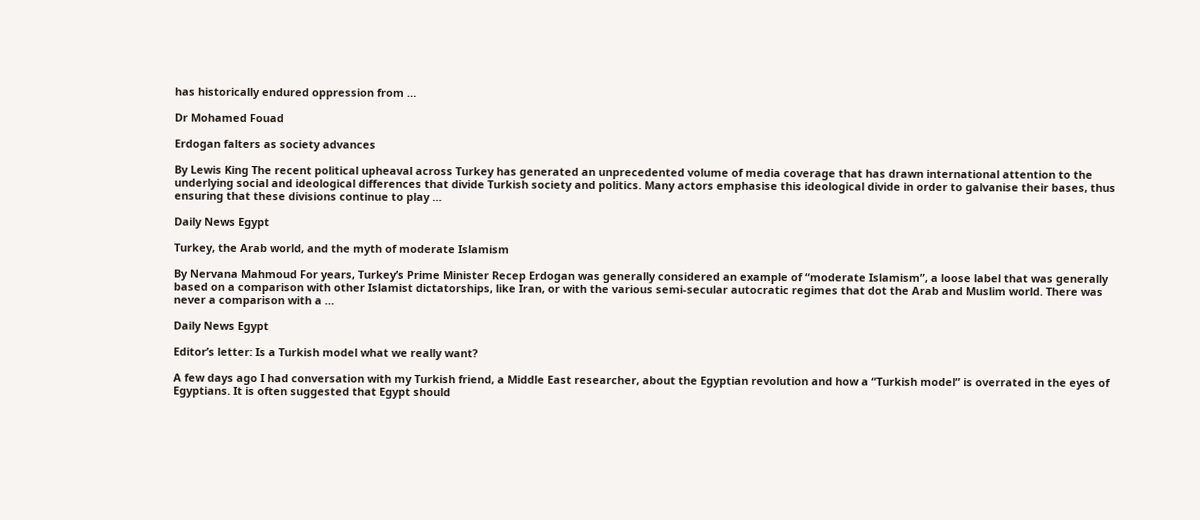has historically endured oppression from …

Dr Mohamed Fouad

Erdogan falters as society advances

By Lewis King The recent political upheaval across Turkey has generated an unprecedented volume of media coverage that has drawn international attention to the underlying social and ideological differences that divide Turkish society and politics. Many actors emphasise this ideological divide in order to galvanise their bases, thus ensuring that these divisions continue to play …

Daily News Egypt

Turkey, the Arab world, and the myth of moderate Islamism

By Nervana Mahmoud For years, Turkey’s Prime Minister Recep Erdogan was generally considered an example of “moderate Islamism”, a loose label that was generally based on a comparison with other Islamist dictatorships, like Iran, or with the various semi-secular autocratic regimes that dot the Arab and Muslim world. There was never a comparison with a …

Daily News Egypt

Editor’s letter: Is a Turkish model what we really want?

A few days ago I had conversation with my Turkish friend, a Middle East researcher, about the Egyptian revolution and how a “Turkish model” is overrated in the eyes of Egyptians. It is often suggested that Egypt should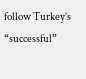follow Turkey’s “successful”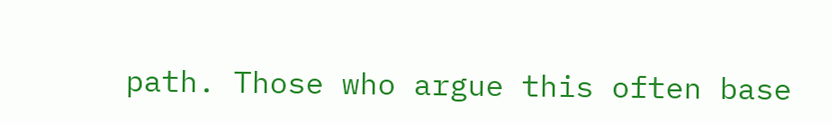path. Those who argue this often base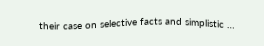their case on selective facts and simplistic …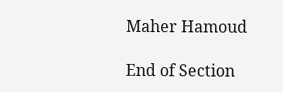Maher Hamoud

End of Section